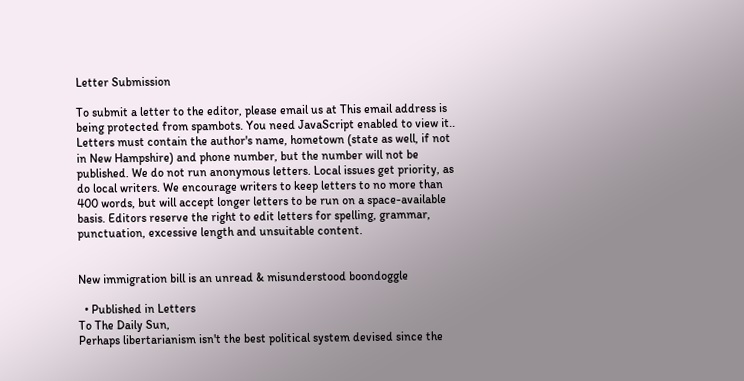Letter Submission

To submit a letter to the editor, please email us at This email address is being protected from spambots. You need JavaScript enabled to view it.. Letters must contain the author's name, hometown (state as well, if not in New Hampshire) and phone number, but the number will not be published. We do not run anonymous letters. Local issues get priority, as do local writers. We encourage writers to keep letters to no more than 400 words, but will accept longer letters to be run on a space-available basis. Editors reserve the right to edit letters for spelling, grammar, punctuation, excessive length and unsuitable content.


New immigration bill is an unread & misunderstood boondoggle

  • Published in Letters
To The Daily Sun,
Perhaps libertarianism isn't the best political system devised since the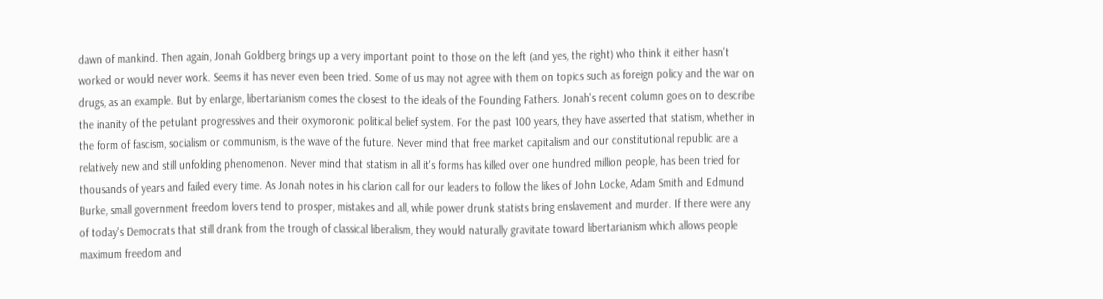dawn of mankind. Then again, Jonah Goldberg brings up a very important point to those on the left (and yes, the right) who think it either hasn't worked or would never work. Seems it has never even been tried. Some of us may not agree with them on topics such as foreign policy and the war on drugs, as an example. But by enlarge, libertarianism comes the closest to the ideals of the Founding Fathers. Jonah's recent column goes on to describe the inanity of the petulant progressives and their oxymoronic political belief system. For the past 100 years, they have asserted that statism, whether in the form of fascism, socialism or communism, is the wave of the future. Never mind that free market capitalism and our constitutional republic are a relatively new and still unfolding phenomenon. Never mind that statism in all it's forms has killed over one hundred million people, has been tried for thousands of years and failed every time. As Jonah notes in his clarion call for our leaders to follow the likes of John Locke, Adam Smith and Edmund Burke, small government freedom lovers tend to prosper, mistakes and all, while power drunk statists bring enslavement and murder. If there were any of today's Democrats that still drank from the trough of classical liberalism, they would naturally gravitate toward libertarianism which allows people maximum freedom and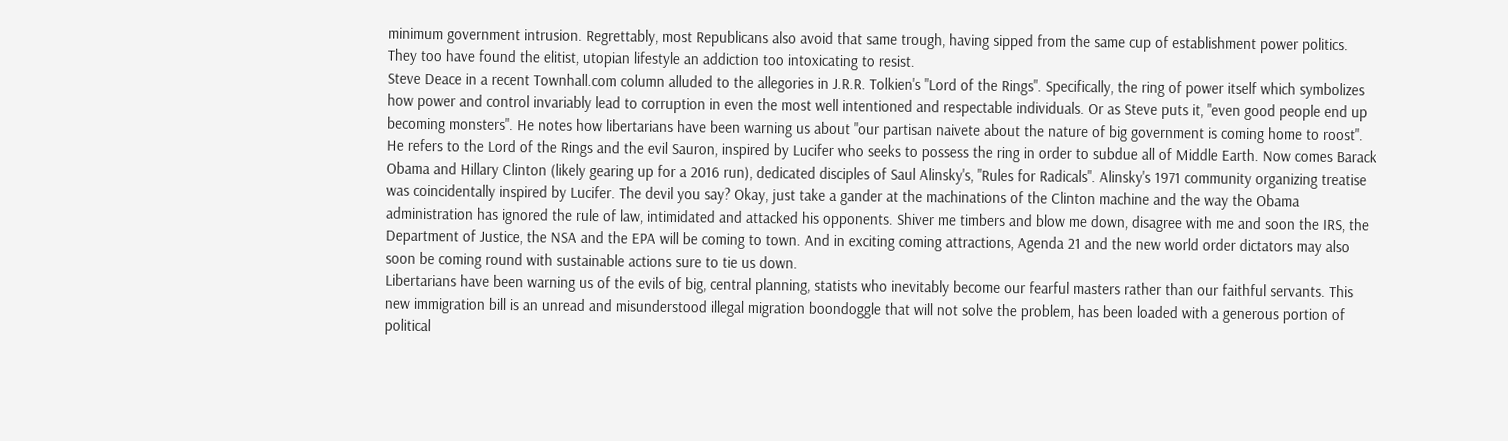minimum government intrusion. Regrettably, most Republicans also avoid that same trough, having sipped from the same cup of establishment power politics. They too have found the elitist, utopian lifestyle an addiction too intoxicating to resist.
Steve Deace in a recent Townhall.com column alluded to the allegories in J.R.R. Tolkien's "Lord of the Rings". Specifically, the ring of power itself which symbolizes how power and control invariably lead to corruption in even the most well intentioned and respectable individuals. Or as Steve puts it, "even good people end up becoming monsters". He notes how libertarians have been warning us about "our partisan naivete about the nature of big government is coming home to roost". He refers to the Lord of the Rings and the evil Sauron, inspired by Lucifer who seeks to possess the ring in order to subdue all of Middle Earth. Now comes Barack Obama and Hillary Clinton (likely gearing up for a 2016 run), dedicated disciples of Saul Alinsky's, "Rules for Radicals". Alinsky's 1971 community organizing treatise was coincidentally inspired by Lucifer. The devil you say? Okay, just take a gander at the machinations of the Clinton machine and the way the Obama administration has ignored the rule of law, intimidated and attacked his opponents. Shiver me timbers and blow me down, disagree with me and soon the IRS, the Department of Justice, the NSA and the EPA will be coming to town. And in exciting coming attractions, Agenda 21 and the new world order dictators may also soon be coming round with sustainable actions sure to tie us down.
Libertarians have been warning us of the evils of big, central planning, statists who inevitably become our fearful masters rather than our faithful servants. This new immigration bill is an unread and misunderstood illegal migration boondoggle that will not solve the problem, has been loaded with a generous portion of political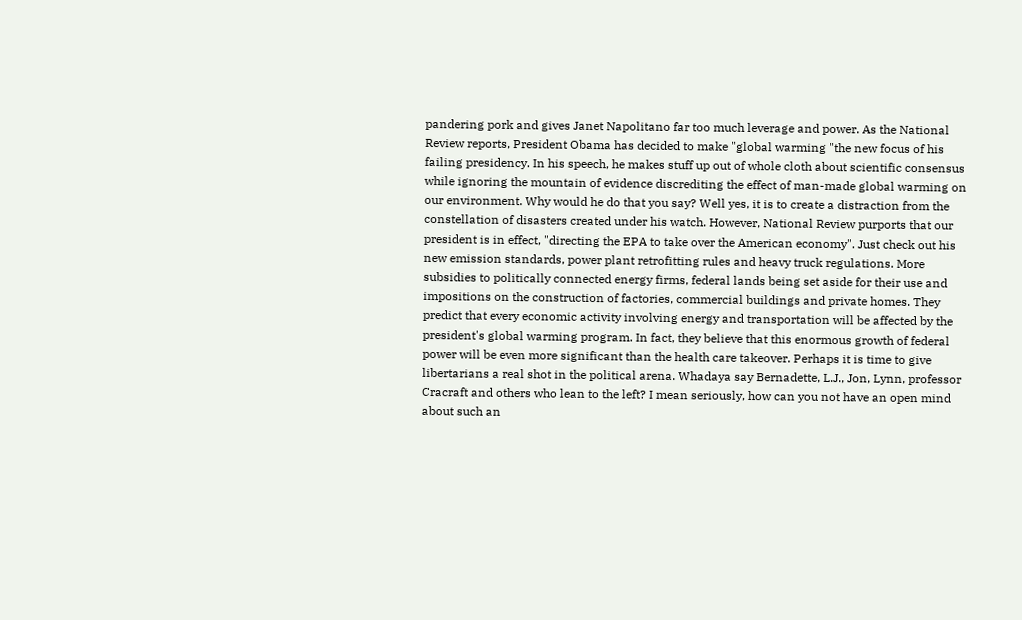pandering pork and gives Janet Napolitano far too much leverage and power. As the National Review reports, President Obama has decided to make "global warming "the new focus of his failing presidency. In his speech, he makes stuff up out of whole cloth about scientific consensus while ignoring the mountain of evidence discrediting the effect of man-made global warming on our environment. Why would he do that you say? Well yes, it is to create a distraction from the constellation of disasters created under his watch. However, National Review purports that our president is in effect, "directing the EPA to take over the American economy". Just check out his new emission standards, power plant retrofitting rules and heavy truck regulations. More subsidies to politically connected energy firms, federal lands being set aside for their use and impositions on the construction of factories, commercial buildings and private homes. They predict that every economic activity involving energy and transportation will be affected by the president's global warming program. In fact, they believe that this enormous growth of federal power will be even more significant than the health care takeover. Perhaps it is time to give libertarians a real shot in the political arena. Whadaya say Bernadette, L.J., Jon, Lynn, professor Cracraft and others who lean to the left? I mean seriously, how can you not have an open mind about such an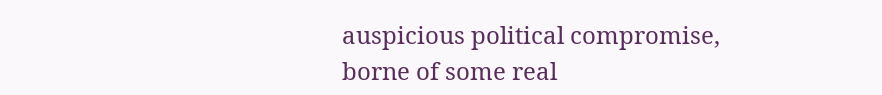auspicious political compromise, borne of some real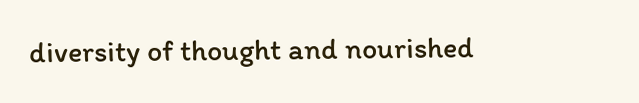diversity of thought and nourished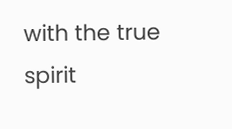with the true spirit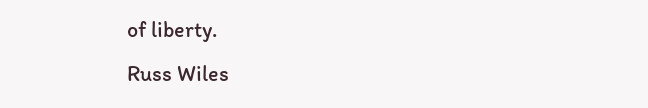of liberty.
Russ Wiles